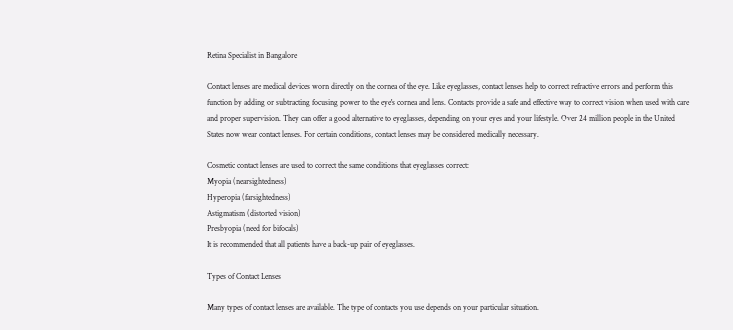Retina Specialist in Bangalore

Contact lenses are medical devices worn directly on the cornea of the eye. Like eyeglasses, contact lenses help to correct refractive errors and perform this function by adding or subtracting focusing power to the eye's cornea and lens. Contacts provide a safe and effective way to correct vision when used with care and proper supervision. They can offer a good alternative to eyeglasses, depending on your eyes and your lifestyle. Over 24 million people in the United States now wear contact lenses. For certain conditions, contact lenses may be considered medically necessary.

Cosmetic contact lenses are used to correct the same conditions that eyeglasses correct:
Myopia (nearsightedness)
Hyperopia (farsightedness)
Astigmatism (distorted vision)
Presbyopia (need for bifocals)
It is recommended that all patients have a back-up pair of eyeglasses.

Types of Contact Lenses

Many types of contact lenses are available. The type of contacts you use depends on your particular situation.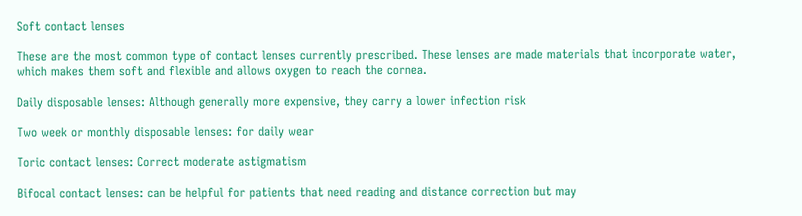Soft contact lenses

These are the most common type of contact lenses currently prescribed. These lenses are made materials that incorporate water, which makes them soft and flexible and allows oxygen to reach the cornea.

Daily disposable lenses: Although generally more expensive, they carry a lower infection risk

Two week or monthly disposable lenses: for daily wear

Toric contact lenses: Correct moderate astigmatism

Bifocal contact lenses: can be helpful for patients that need reading and distance correction but may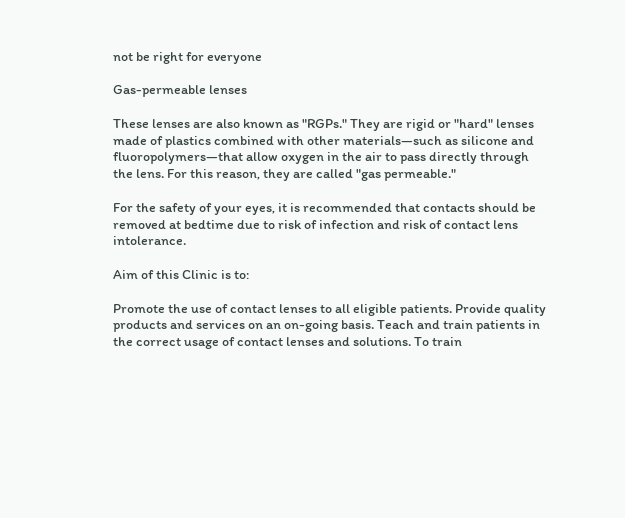not be right for everyone

Gas-permeable lenses

These lenses are also known as "RGPs." They are rigid or "hard" lenses made of plastics combined with other materials—such as silicone and fluoropolymers—that allow oxygen in the air to pass directly through the lens. For this reason, they are called "gas permeable."

For the safety of your eyes, it is recommended that contacts should be removed at bedtime due to risk of infection and risk of contact lens intolerance.

Aim of this Clinic is to:

Promote the use of contact lenses to all eligible patients. Provide quality products and services on an on-going basis. Teach and train patients in the correct usage of contact lenses and solutions. To train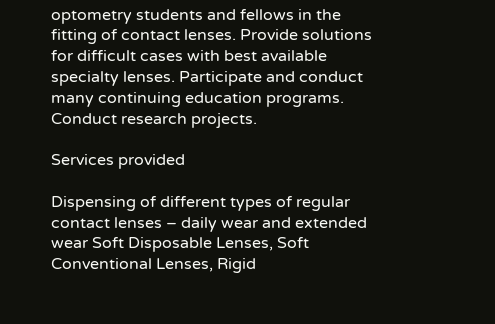optometry students and fellows in the fitting of contact lenses. Provide solutions for difficult cases with best available specialty lenses. Participate and conduct many continuing education programs. Conduct research projects.

Services provided

Dispensing of different types of regular contact lenses – daily wear and extended wear Soft Disposable Lenses, Soft Conventional Lenses, Rigid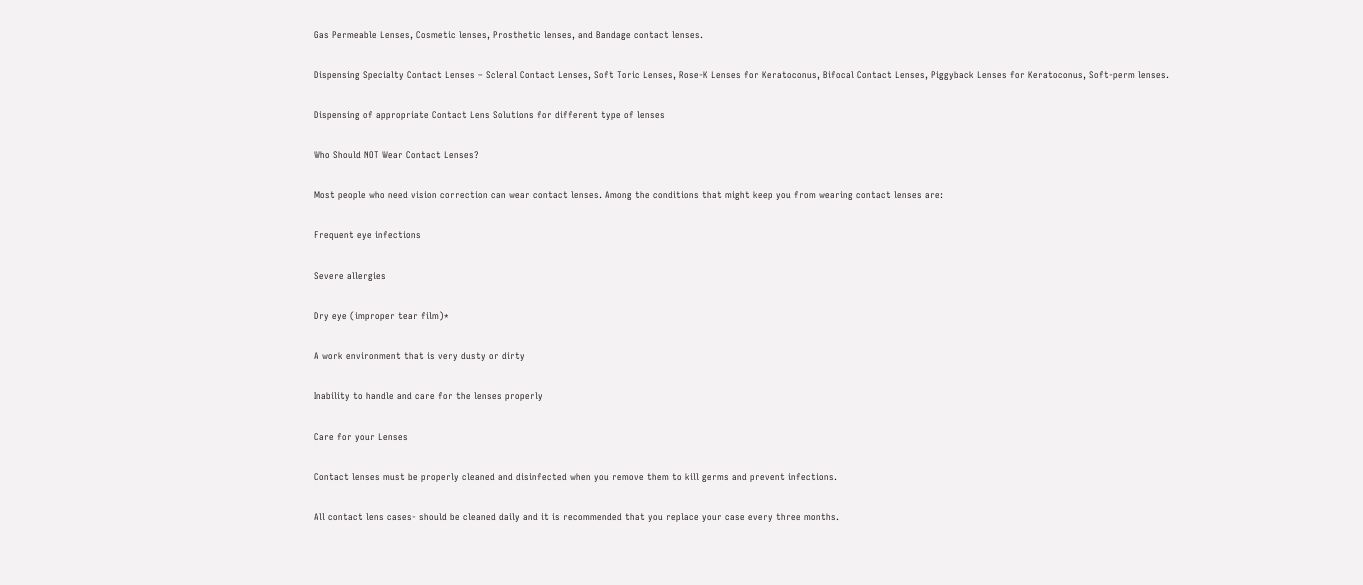Gas Permeable Lenses, Cosmetic lenses, Prosthetic lenses, and Bandage contact lenses.

Dispensing Specialty Contact Lenses – Scleral Contact Lenses, Soft Toric Lenses, Rose-K Lenses for Keratoconus, Bifocal Contact Lenses, Piggyback Lenses for Keratoconus, Soft-perm lenses.

Dispensing of appropriate Contact Lens Solutions for different type of lenses

Who Should NOT Wear Contact Lenses?

Most people who need vision correction can wear contact lenses. Among the conditions that might keep you from wearing contact lenses are:

Frequent eye infections

Severe allergies

Dry eye (improper tear film)*

A work environment that is very dusty or dirty

Inability to handle and care for the lenses properly

Care for your Lenses

Contact lenses must be properly cleaned and disinfected when you remove them to kill germs and prevent infections.

All contact lens cases- should be cleaned daily and it is recommended that you replace your case every three months.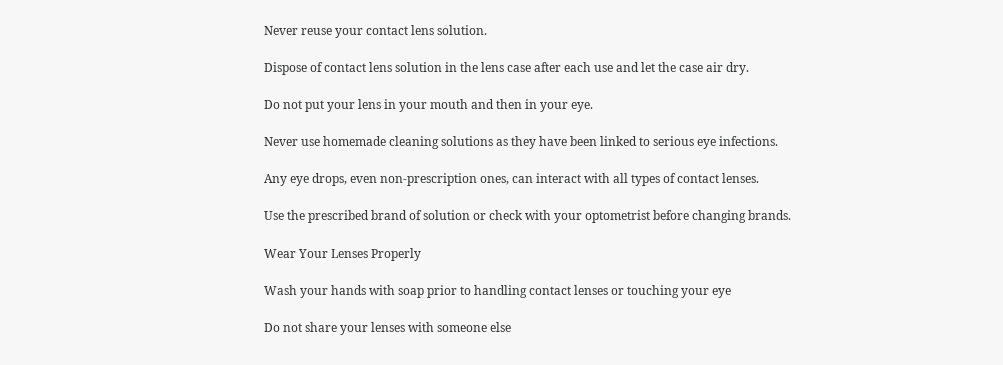Never reuse your contact lens solution.

Dispose of contact lens solution in the lens case after each use and let the case air dry.

Do not put your lens in your mouth and then in your eye.

Never use homemade cleaning solutions as they have been linked to serious eye infections.

Any eye drops, even non-prescription ones, can interact with all types of contact lenses.

Use the prescribed brand of solution or check with your optometrist before changing brands.

Wear Your Lenses Properly

Wash your hands with soap prior to handling contact lenses or touching your eye

Do not share your lenses with someone else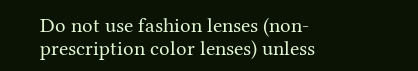Do not use fashion lenses (non-prescription color lenses) unless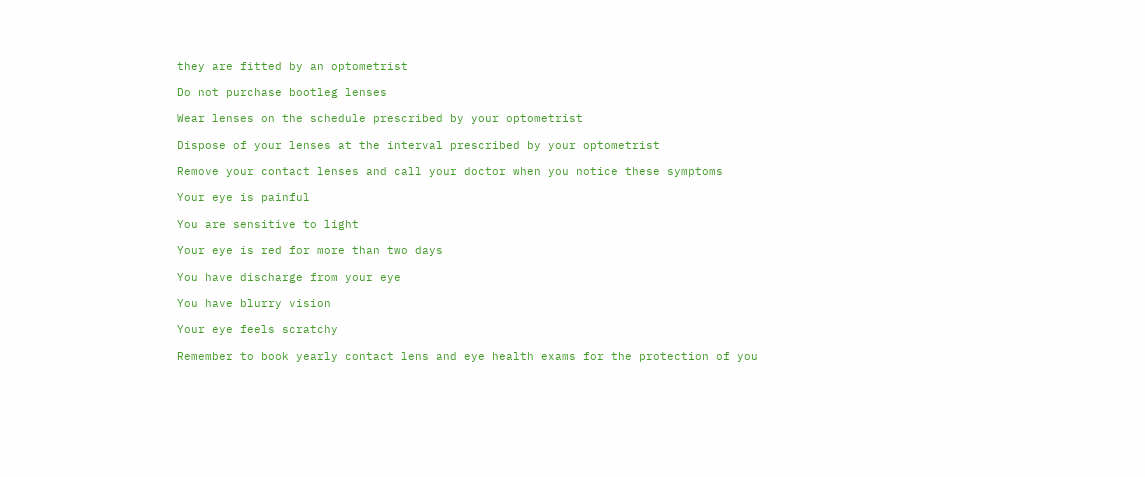they are fitted by an optometrist

Do not purchase bootleg lenses

Wear lenses on the schedule prescribed by your optometrist

Dispose of your lenses at the interval prescribed by your optometrist

Remove your contact lenses and call your doctor when you notice these symptoms

Your eye is painful

You are sensitive to light

Your eye is red for more than two days

You have discharge from your eye

You have blurry vision

Your eye feels scratchy

Remember to book yearly contact lens and eye health exams for the protection of you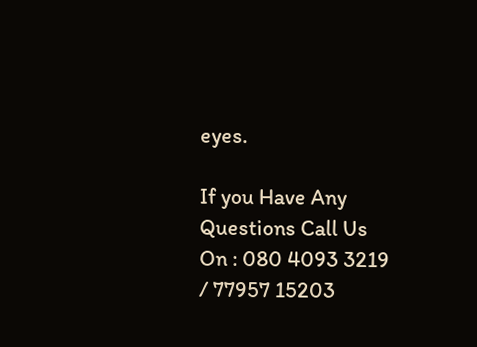eyes.

If you Have Any Questions Call Us On : 080 4093 3219 / 77957 15203